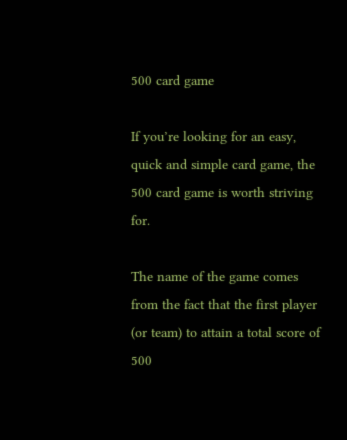500 card game

If you’re looking for an easy, quick and simple card game, the 500 card game is worth striving for.

The name of the game comes from the fact that the first player (or team) to attain a total score of 500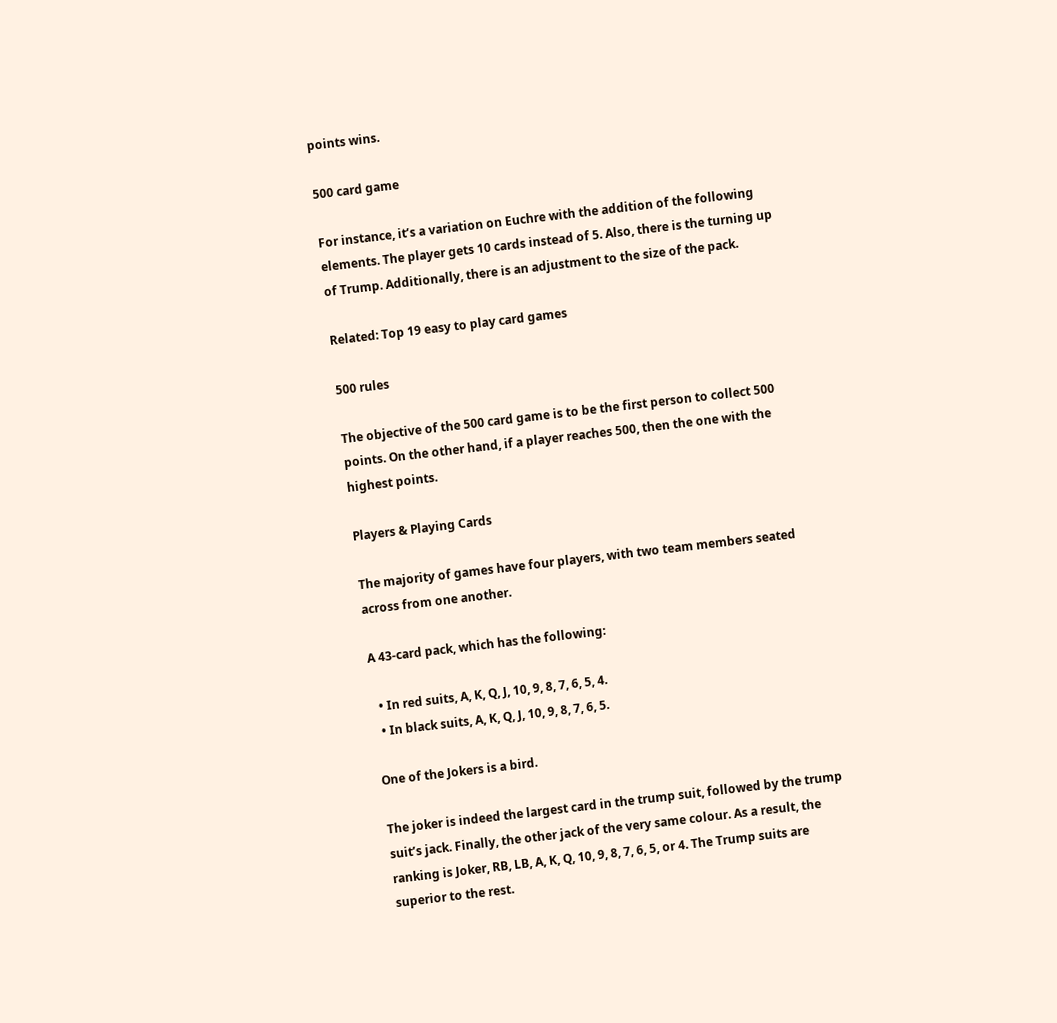points wins.

500 card game

For instance, it’s a variation on Euchre with the addition of the following elements. The player gets 10 cards instead of 5. Also, there is the turning up of Trump. Additionally, there is an adjustment to the size of the pack.

Related: Top 19 easy to play card games

500 rules

The objective of the 500 card game is to be the first person to collect 500 points. On the other hand, if a player reaches 500, then the one with the highest points.

Players & Playing Cards

The majority of games have four players, with two team members seated across from one another.

A 43-card pack, which has the following:

  • In red suits, A, K, Q, J, 10, 9, 8, 7, 6, 5, 4.
  • In black suits, A, K, Q, J, 10, 9, 8, 7, 6, 5.

One of the Jokers is a bird.

The joker is indeed the largest card in the trump suit, followed by the trump suit’s jack. Finally, the other jack of the very same colour. As a result, the ranking is Joker, RB, LB, A, K, Q, 10, 9, 8, 7, 6, 5, or 4. The Trump suits are superior to the rest.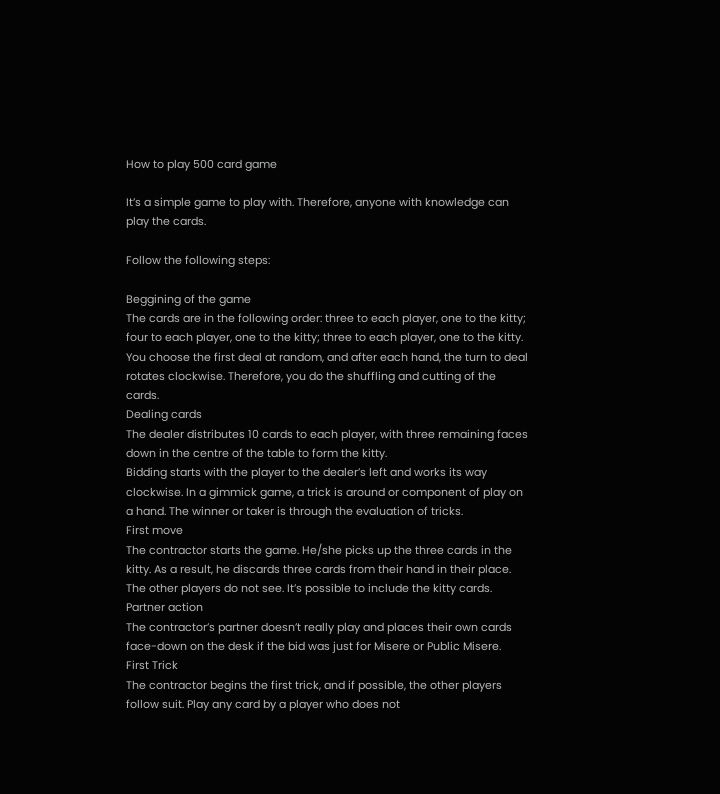How to play 500 card game

It’s a simple game to play with. Therefore, anyone with knowledge can play the cards.

Follow the following steps:

Beggining of the game
The cards are in the following order: three to each player, one to the kitty; four to each player, one to the kitty; three to each player, one to the kitty. You choose the first deal at random, and after each hand, the turn to deal rotates clockwise. Therefore, you do the shuffling and cutting of the cards.
Dealing cards
The dealer distributes 10 cards to each player, with three remaining faces down in the centre of the table to form the kitty.
Bidding starts with the player to the dealer’s left and works its way clockwise. In a gimmick game, a trick is around or component of play on a hand. The winner or taker is through the evaluation of tricks.
First move
The contractor starts the game. He/she picks up the three cards in the kitty. As a result, he discards three cards from their hand in their place. The other players do not see. It’s possible to include the kitty cards.
Partner action
The contractor’s partner doesn’t really play and places their own cards face-down on the desk if the bid was just for Misere or Public Misere.
First Trick
The contractor begins the first trick, and if possible, the other players follow suit. Play any card by a player who does not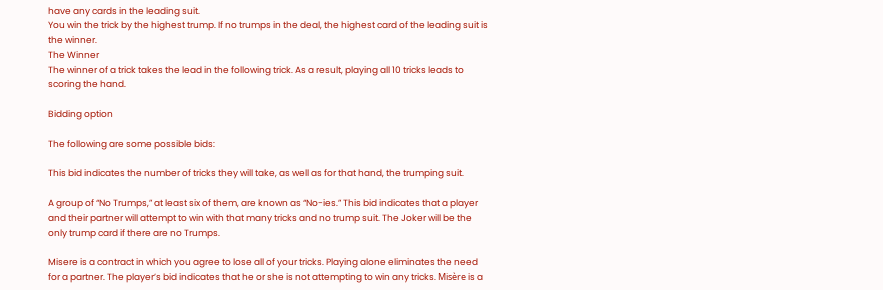have any cards in the leading suit.
You win the trick by the highest trump. If no trumps in the deal, the highest card of the leading suit is the winner.
The Winner
The winner of a trick takes the lead in the following trick. As a result, playing all 10 tricks leads to scoring the hand.

Bidding option

The following are some possible bids:

This bid indicates the number of tricks they will take, as well as for that hand, the trumping suit.

A group of “No Trumps,” at least six of them, are known as “No-ies.” This bid indicates that a player and their partner will attempt to win with that many tricks and no trump suit. The Joker will be the only trump card if there are no Trumps.

Misere is a contract in which you agree to lose all of your tricks. Playing alone eliminates the need for a partner. The player’s bid indicates that he or she is not attempting to win any tricks. Misère is a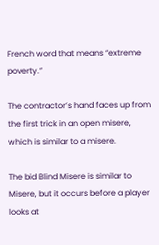French word that means “extreme poverty.”

The contractor’s hand faces up from the first trick in an open misere, which is similar to a misere.

The bid Blind Misere is similar to Misere, but it occurs before a player looks at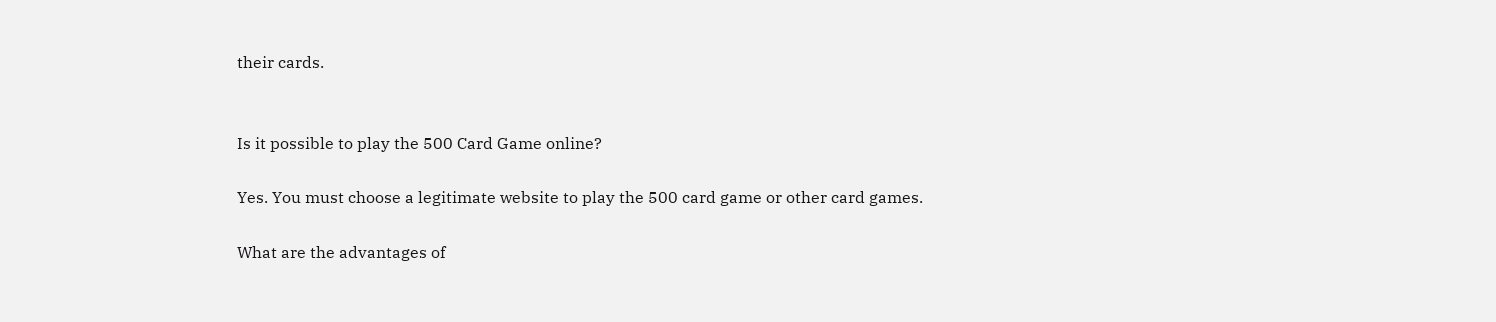their cards.


Is it possible to play the 500 Card Game online?

Yes. You must choose a legitimate website to play the 500 card game or other card games.

What are the advantages of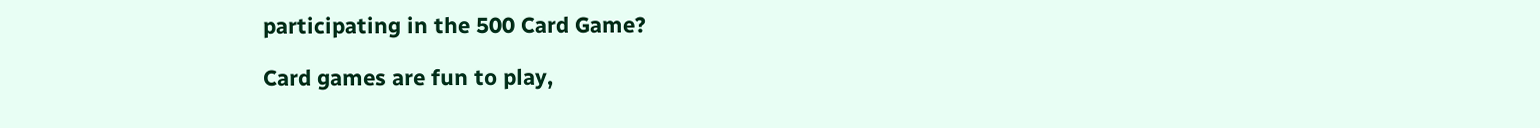participating in the 500 Card Game?

Card games are fun to play,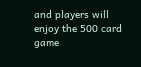and players will enjoy the 500 card game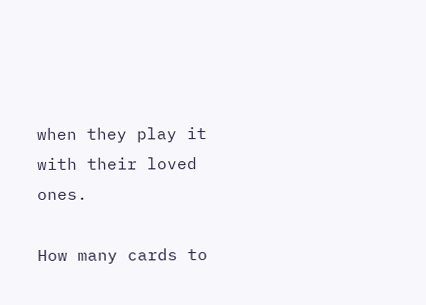when they play it with their loved ones.

How many cards to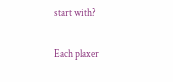start with?

Each plaxer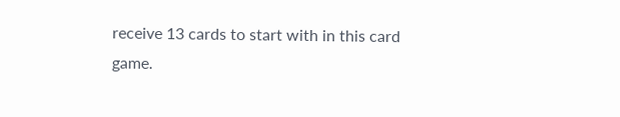receive 13 cards to start with in this card game.